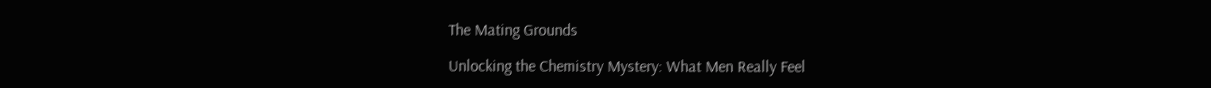The Mating Grounds

Unlocking the Chemistry Mystery: What Men Really Feel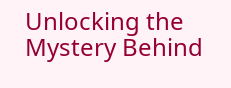Unlocking the Mystery Behind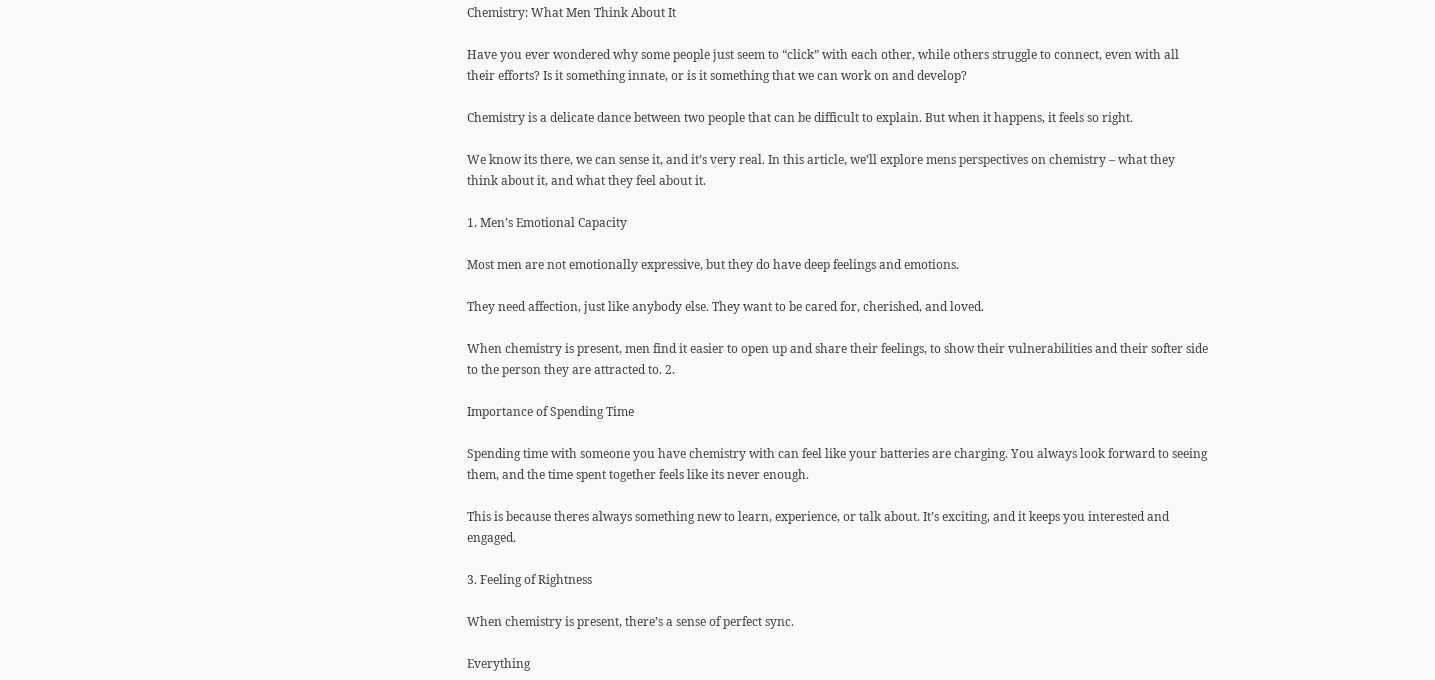Chemistry: What Men Think About It

Have you ever wondered why some people just seem to “click” with each other, while others struggle to connect, even with all their efforts? Is it something innate, or is it something that we can work on and develop?

Chemistry is a delicate dance between two people that can be difficult to explain. But when it happens, it feels so right.

We know its there, we can sense it, and it’s very real. In this article, we’ll explore mens perspectives on chemistry – what they think about it, and what they feel about it.

1. Men’s Emotional Capacity

Most men are not emotionally expressive, but they do have deep feelings and emotions.

They need affection, just like anybody else. They want to be cared for, cherished, and loved.

When chemistry is present, men find it easier to open up and share their feelings, to show their vulnerabilities and their softer side to the person they are attracted to. 2.

Importance of Spending Time

Spending time with someone you have chemistry with can feel like your batteries are charging. You always look forward to seeing them, and the time spent together feels like its never enough.

This is because theres always something new to learn, experience, or talk about. It’s exciting, and it keeps you interested and engaged.

3. Feeling of Rightness

When chemistry is present, there’s a sense of perfect sync.

Everything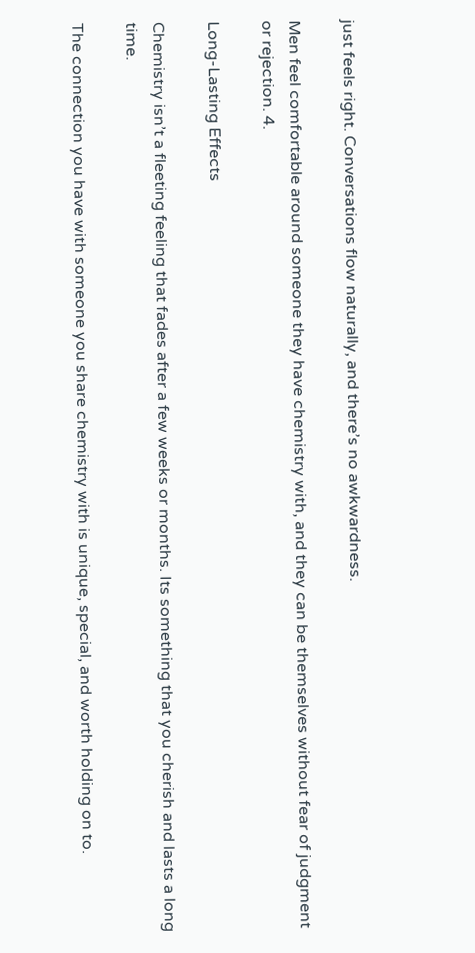just feels right. Conversations flow naturally, and there’s no awkwardness.

Men feel comfortable around someone they have chemistry with, and they can be themselves without fear of judgment or rejection. 4.

Long-Lasting Effects

Chemistry isn’t a fleeting feeling that fades after a few weeks or months. Its something that you cherish and lasts a long time.

The connection you have with someone you share chemistry with is unique, special, and worth holding on to.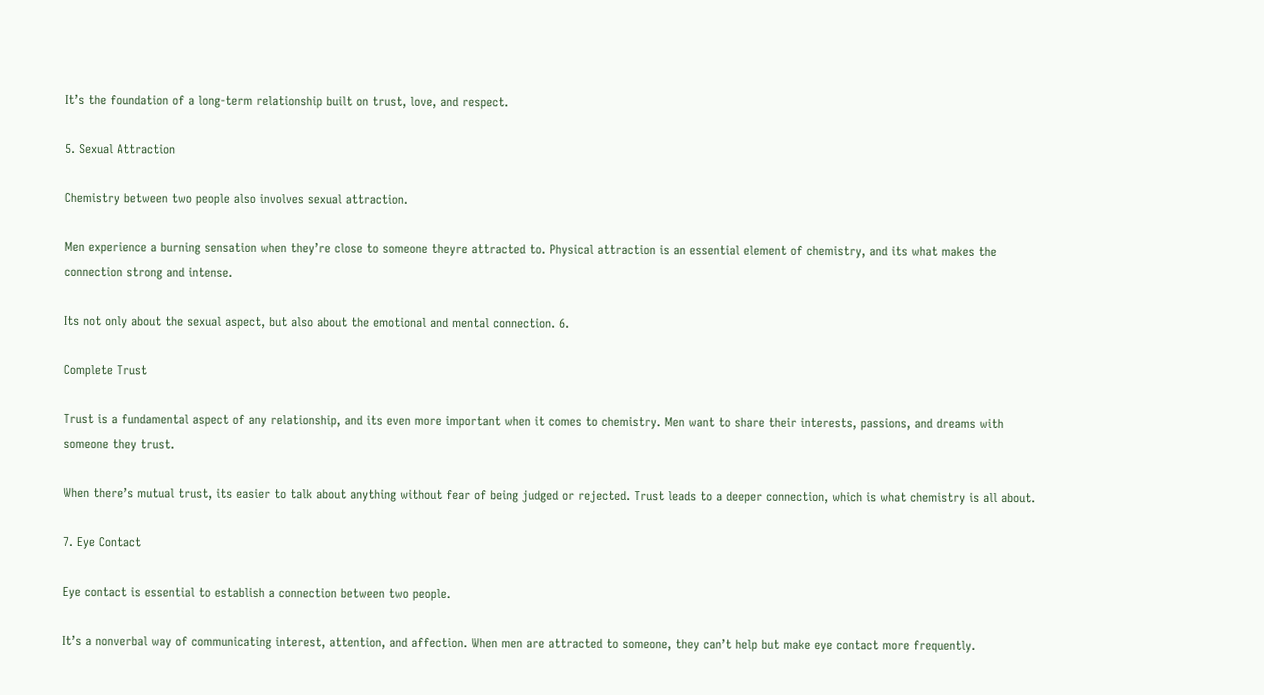It’s the foundation of a long-term relationship built on trust, love, and respect.

5. Sexual Attraction

Chemistry between two people also involves sexual attraction.

Men experience a burning sensation when they’re close to someone theyre attracted to. Physical attraction is an essential element of chemistry, and its what makes the connection strong and intense.

Its not only about the sexual aspect, but also about the emotional and mental connection. 6.

Complete Trust

Trust is a fundamental aspect of any relationship, and its even more important when it comes to chemistry. Men want to share their interests, passions, and dreams with someone they trust.

When there’s mutual trust, its easier to talk about anything without fear of being judged or rejected. Trust leads to a deeper connection, which is what chemistry is all about.

7. Eye Contact

Eye contact is essential to establish a connection between two people.

It’s a nonverbal way of communicating interest, attention, and affection. When men are attracted to someone, they can’t help but make eye contact more frequently.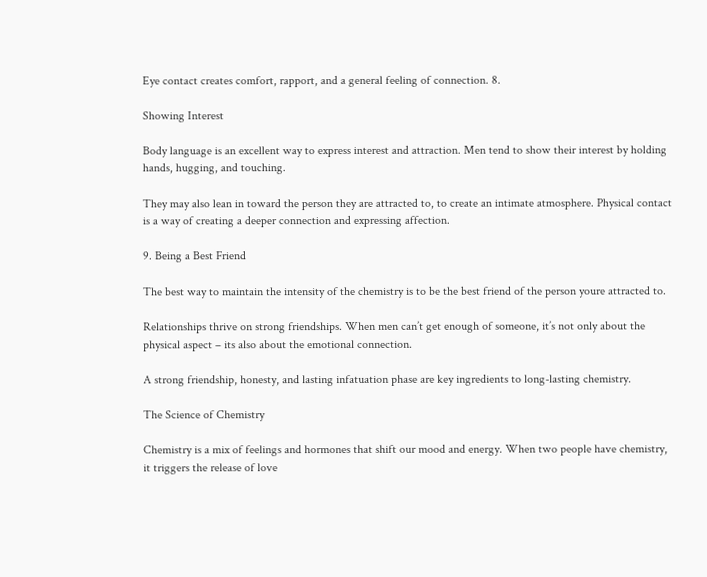Eye contact creates comfort, rapport, and a general feeling of connection. 8.

Showing Interest

Body language is an excellent way to express interest and attraction. Men tend to show their interest by holding hands, hugging, and touching.

They may also lean in toward the person they are attracted to, to create an intimate atmosphere. Physical contact is a way of creating a deeper connection and expressing affection.

9. Being a Best Friend

The best way to maintain the intensity of the chemistry is to be the best friend of the person youre attracted to.

Relationships thrive on strong friendships. When men can’t get enough of someone, it’s not only about the physical aspect – its also about the emotional connection.

A strong friendship, honesty, and lasting infatuation phase are key ingredients to long-lasting chemistry.

The Science of Chemistry

Chemistry is a mix of feelings and hormones that shift our mood and energy. When two people have chemistry, it triggers the release of love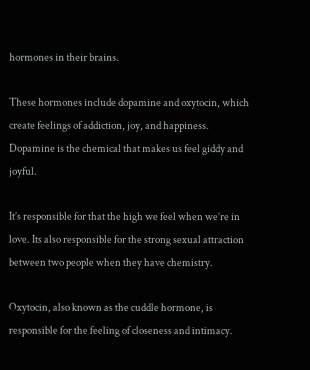hormones in their brains.

These hormones include dopamine and oxytocin, which create feelings of addiction, joy, and happiness. Dopamine is the chemical that makes us feel giddy and joyful.

It’s responsible for that the high we feel when we’re in love. Its also responsible for the strong sexual attraction between two people when they have chemistry.

Oxytocin, also known as the cuddle hormone, is responsible for the feeling of closeness and intimacy.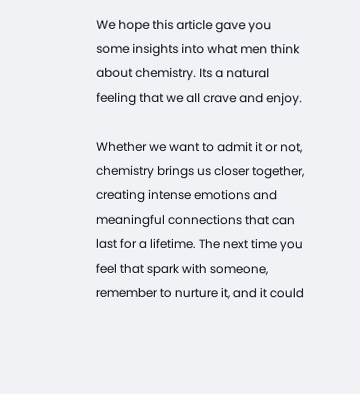We hope this article gave you some insights into what men think about chemistry. Its a natural feeling that we all crave and enjoy.

Whether we want to admit it or not, chemistry brings us closer together, creating intense emotions and meaningful connections that can last for a lifetime. The next time you feel that spark with someone, remember to nurture it, and it could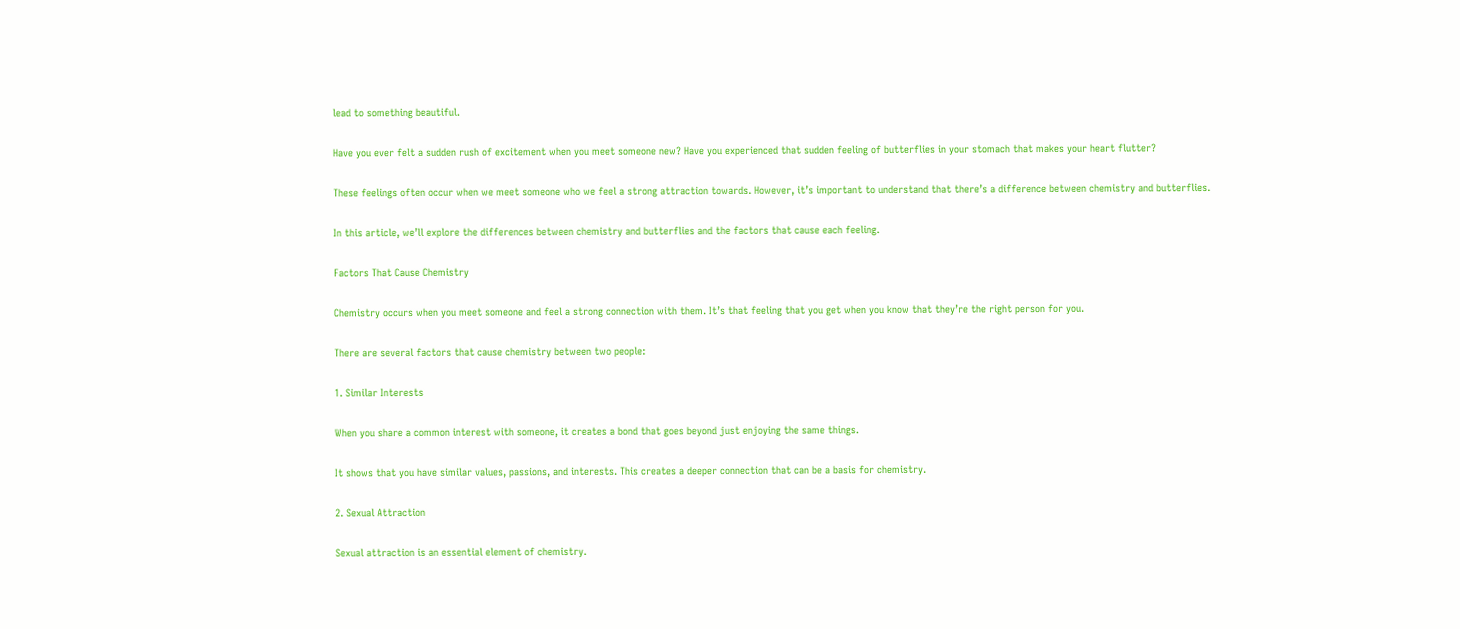lead to something beautiful.

Have you ever felt a sudden rush of excitement when you meet someone new? Have you experienced that sudden feeling of butterflies in your stomach that makes your heart flutter?

These feelings often occur when we meet someone who we feel a strong attraction towards. However, it’s important to understand that there’s a difference between chemistry and butterflies.

In this article, we’ll explore the differences between chemistry and butterflies and the factors that cause each feeling.

Factors That Cause Chemistry

Chemistry occurs when you meet someone and feel a strong connection with them. It’s that feeling that you get when you know that they’re the right person for you.

There are several factors that cause chemistry between two people:

1. Similar Interests

When you share a common interest with someone, it creates a bond that goes beyond just enjoying the same things.

It shows that you have similar values, passions, and interests. This creates a deeper connection that can be a basis for chemistry.

2. Sexual Attraction

Sexual attraction is an essential element of chemistry.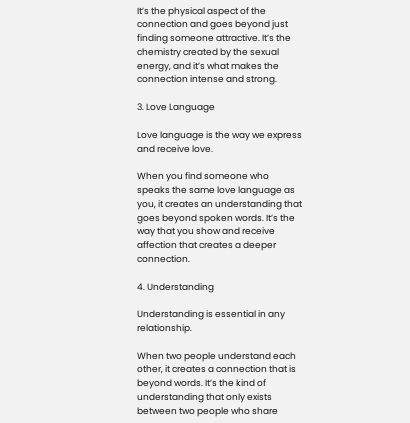It’s the physical aspect of the connection and goes beyond just finding someone attractive. It’s the chemistry created by the sexual energy, and it’s what makes the connection intense and strong.

3. Love Language

Love language is the way we express and receive love.

When you find someone who speaks the same love language as you, it creates an understanding that goes beyond spoken words. It’s the way that you show and receive affection that creates a deeper connection.

4. Understanding

Understanding is essential in any relationship.

When two people understand each other, it creates a connection that is beyond words. It’s the kind of understanding that only exists between two people who share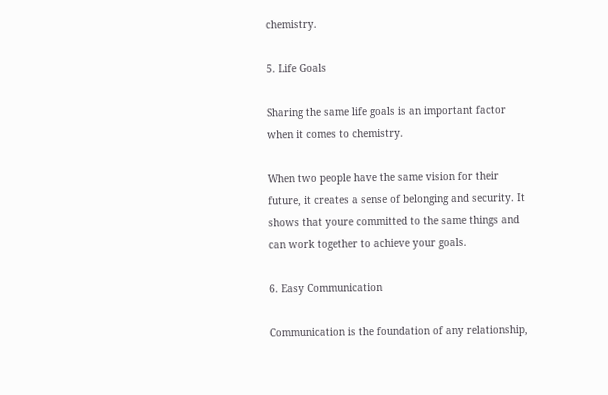chemistry.

5. Life Goals

Sharing the same life goals is an important factor when it comes to chemistry.

When two people have the same vision for their future, it creates a sense of belonging and security. It shows that youre committed to the same things and can work together to achieve your goals.

6. Easy Communication

Communication is the foundation of any relationship,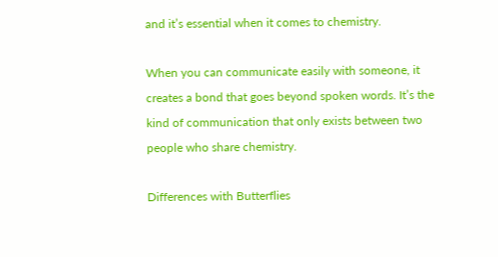and it’s essential when it comes to chemistry.

When you can communicate easily with someone, it creates a bond that goes beyond spoken words. It’s the kind of communication that only exists between two people who share chemistry.

Differences with Butterflies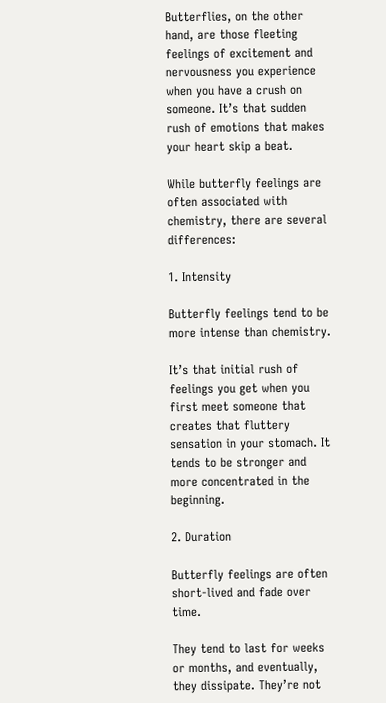Butterflies, on the other hand, are those fleeting feelings of excitement and nervousness you experience when you have a crush on someone. It’s that sudden rush of emotions that makes your heart skip a beat.

While butterfly feelings are often associated with chemistry, there are several differences:

1. Intensity

Butterfly feelings tend to be more intense than chemistry.

It’s that initial rush of feelings you get when you first meet someone that creates that fluttery sensation in your stomach. It tends to be stronger and more concentrated in the beginning.

2. Duration

Butterfly feelings are often short-lived and fade over time.

They tend to last for weeks or months, and eventually, they dissipate. They’re not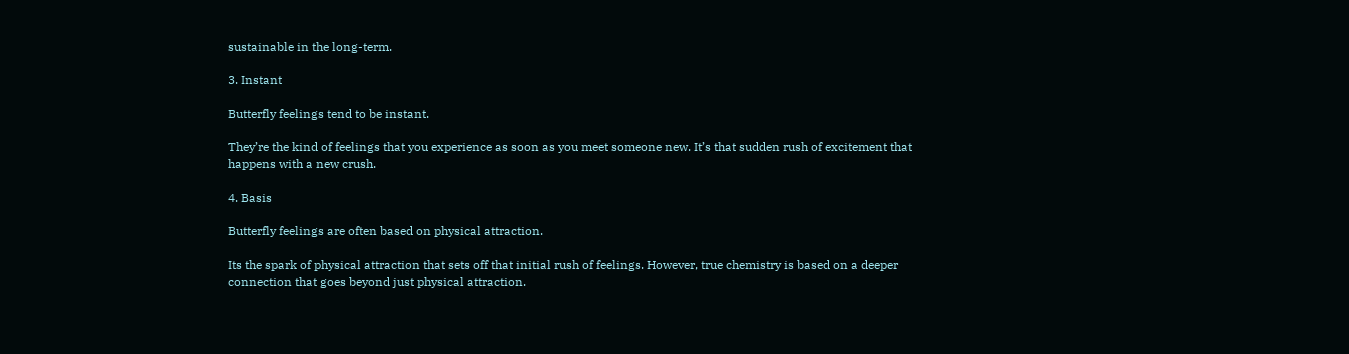sustainable in the long-term.

3. Instant

Butterfly feelings tend to be instant.

They’re the kind of feelings that you experience as soon as you meet someone new. It’s that sudden rush of excitement that happens with a new crush.

4. Basis

Butterfly feelings are often based on physical attraction.

Its the spark of physical attraction that sets off that initial rush of feelings. However, true chemistry is based on a deeper connection that goes beyond just physical attraction.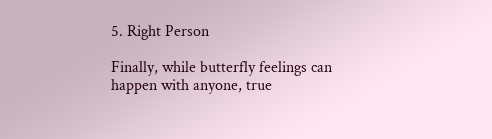5. Right Person

Finally, while butterfly feelings can happen with anyone, true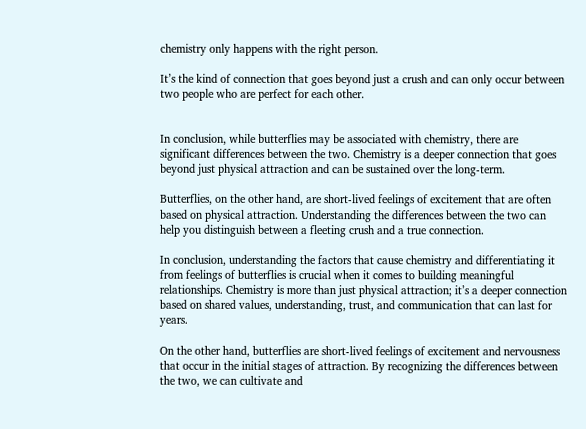chemistry only happens with the right person.

It’s the kind of connection that goes beyond just a crush and can only occur between two people who are perfect for each other.


In conclusion, while butterflies may be associated with chemistry, there are significant differences between the two. Chemistry is a deeper connection that goes beyond just physical attraction and can be sustained over the long-term.

Butterflies, on the other hand, are short-lived feelings of excitement that are often based on physical attraction. Understanding the differences between the two can help you distinguish between a fleeting crush and a true connection.

In conclusion, understanding the factors that cause chemistry and differentiating it from feelings of butterflies is crucial when it comes to building meaningful relationships. Chemistry is more than just physical attraction; it’s a deeper connection based on shared values, understanding, trust, and communication that can last for years.

On the other hand, butterflies are short-lived feelings of excitement and nervousness that occur in the initial stages of attraction. By recognizing the differences between the two, we can cultivate and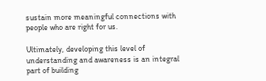sustain more meaningful connections with people who are right for us.

Ultimately, developing this level of understanding and awareness is an integral part of building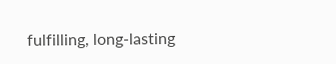fulfilling, long-lasting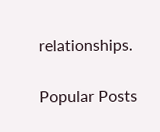relationships.

Popular Posts